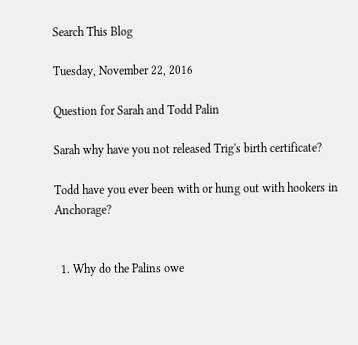Search This Blog

Tuesday, November 22, 2016

Question for Sarah and Todd Palin

Sarah why have you not released Trig's birth certificate?

Todd have you ever been with or hung out with hookers in Anchorage?


  1. Why do the Palins owe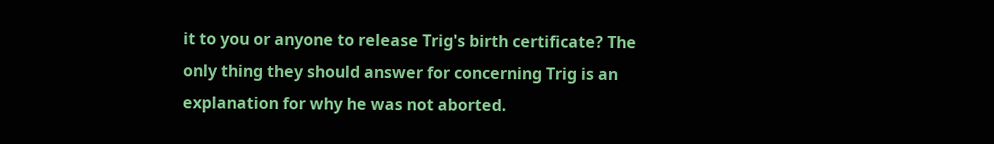it to you or anyone to release Trig's birth certificate? The only thing they should answer for concerning Trig is an explanation for why he was not aborted.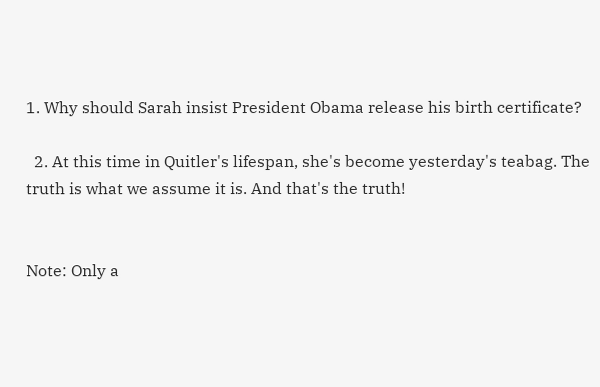1. Why should Sarah insist President Obama release his birth certificate?

  2. At this time in Quitler's lifespan, she's become yesterday's teabag. The truth is what we assume it is. And that's the truth!


Note: Only a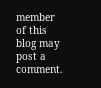member of this blog may post a comment.